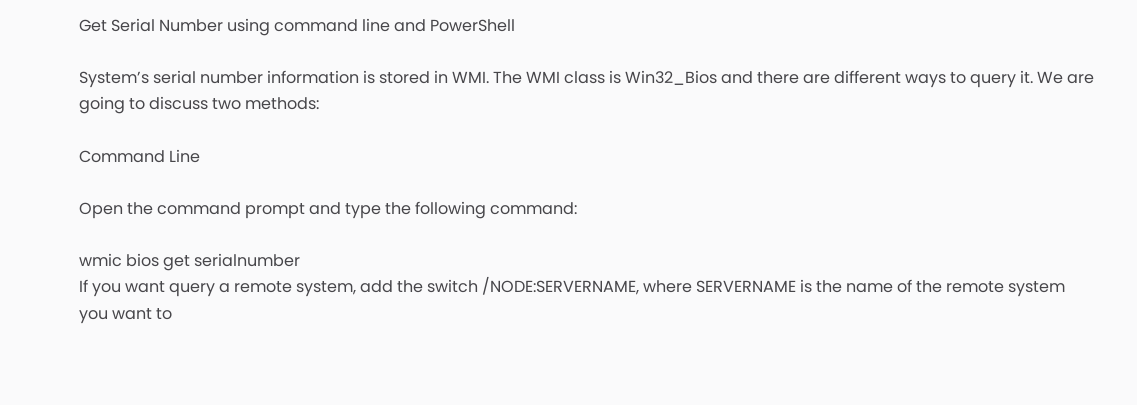Get Serial Number using command line and PowerShell

System’s serial number information is stored in WMI. The WMI class is Win32_Bios and there are different ways to query it. We are going to discuss two methods:

Command Line

Open the command prompt and type the following command:

wmic bios get serialnumber
If you want query a remote system, add the switch /NODE:SERVERNAME, where SERVERNAME is the name of the remote system you want to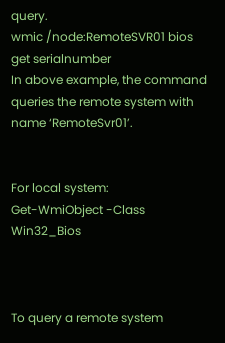query.
wmic /node:RemoteSVR01 bios get serialnumber
In above example, the command queries the remote system with name ‘RemoteSvr01’.


For local system:
Get-WmiObject -Class Win32_Bios



To query a remote system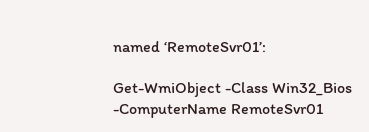named ‘RemoteSvr01’:

Get-WmiObject -Class Win32_Bios -ComputerName RemoteSvr01